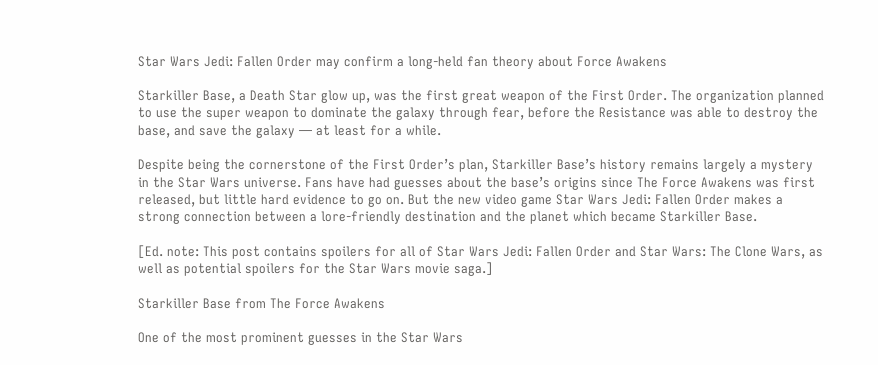Star Wars Jedi: Fallen Order may confirm a long-held fan theory about Force Awakens

Starkiller Base, a Death Star glow up, was the first great weapon of the First Order. The organization planned to use the super weapon to dominate the galaxy through fear, before the Resistance was able to destroy the base, and save the galaxy — at least for a while.

Despite being the cornerstone of the First Order’s plan, Starkiller Base’s history remains largely a mystery in the Star Wars universe. Fans have had guesses about the base’s origins since The Force Awakens was first released, but little hard evidence to go on. But the new video game Star Wars Jedi: Fallen Order makes a strong connection between a lore-friendly destination and the planet which became Starkiller Base.

[Ed. note: This post contains spoilers for all of Star Wars Jedi: Fallen Order and Star Wars: The Clone Wars, as well as potential spoilers for the Star Wars movie saga.]

Starkiller Base from The Force Awakens

One of the most prominent guesses in the Star Wars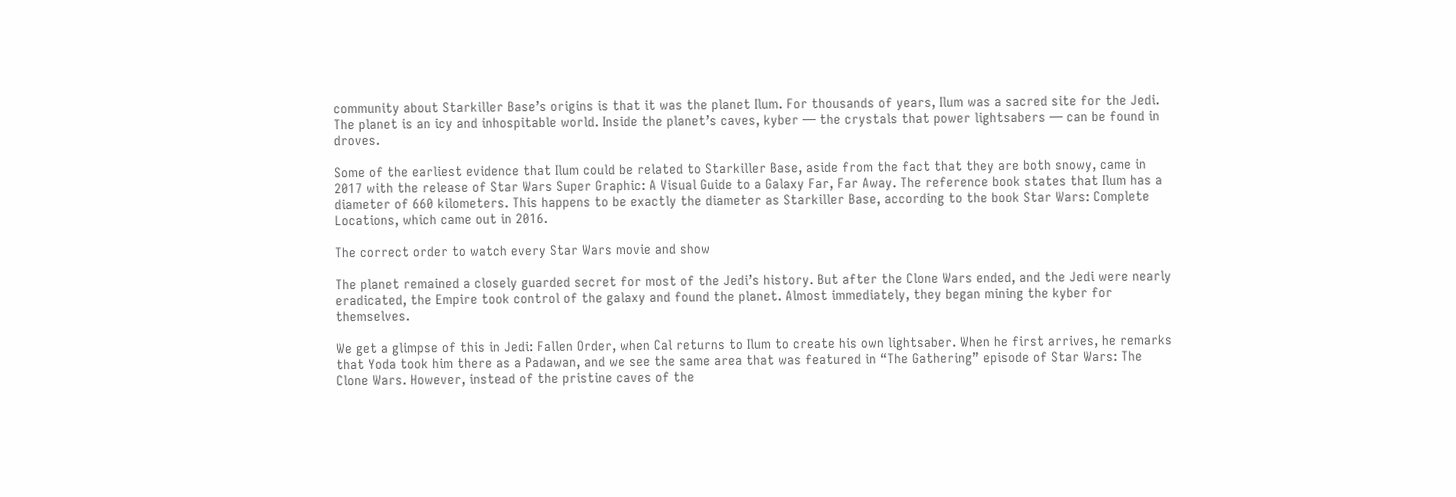community about Starkiller Base’s origins is that it was the planet Ilum. For thousands of years, Ilum was a sacred site for the Jedi. The planet is an icy and inhospitable world. Inside the planet’s caves, kyber — the crystals that power lightsabers — can be found in droves.

Some of the earliest evidence that Ilum could be related to Starkiller Base, aside from the fact that they are both snowy, came in 2017 with the release of Star Wars Super Graphic: A Visual Guide to a Galaxy Far, Far Away. The reference book states that Ilum has a diameter of 660 kilometers. This happens to be exactly the diameter as Starkiller Base, according to the book Star Wars: Complete Locations, which came out in 2016.

The correct order to watch every Star Wars movie and show

The planet remained a closely guarded secret for most of the Jedi’s history. But after the Clone Wars ended, and the Jedi were nearly eradicated, the Empire took control of the galaxy and found the planet. Almost immediately, they began mining the kyber for themselves.

We get a glimpse of this in Jedi: Fallen Order, when Cal returns to Ilum to create his own lightsaber. When he first arrives, he remarks that Yoda took him there as a Padawan, and we see the same area that was featured in “The Gathering” episode of Star Wars: The Clone Wars. However, instead of the pristine caves of the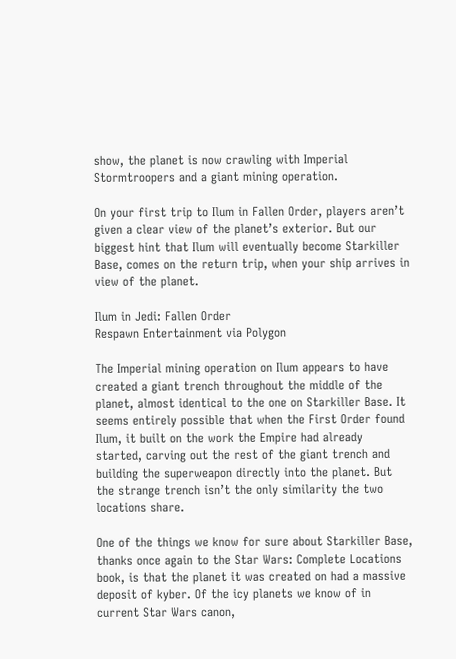show, the planet is now crawling with Imperial Stormtroopers and a giant mining operation.

On your first trip to Ilum in Fallen Order, players aren’t given a clear view of the planet’s exterior. But our biggest hint that Ilum will eventually become Starkiller Base, comes on the return trip, when your ship arrives in view of the planet.

Ilum in Jedi: Fallen Order
Respawn Entertainment via Polygon

The Imperial mining operation on Ilum appears to have created a giant trench throughout the middle of the planet, almost identical to the one on Starkiller Base. It seems entirely possible that when the First Order found Ilum, it built on the work the Empire had already started, carving out the rest of the giant trench and building the superweapon directly into the planet. But the strange trench isn’t the only similarity the two locations share.

One of the things we know for sure about Starkiller Base, thanks once again to the Star Wars: Complete Locations book, is that the planet it was created on had a massive deposit of kyber. Of the icy planets we know of in current Star Wars canon,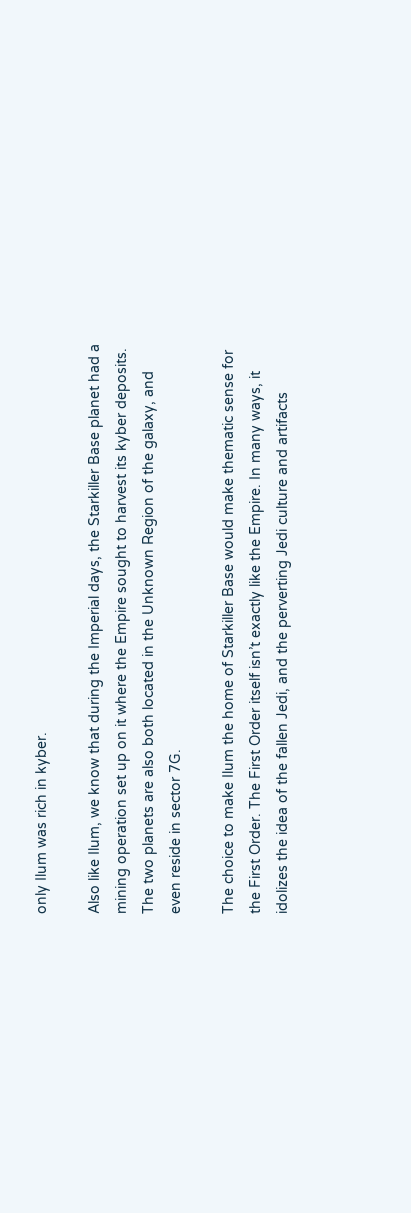only Ilum was rich in kyber.

Also like Ilum, we know that during the Imperial days, the Starkiller Base planet had a mining operation set up on it where the Empire sought to harvest its kyber deposits. The two planets are also both located in the Unknown Region of the galaxy, and even reside in sector 7G.

The choice to make Ilum the home of Starkiller Base would make thematic sense for the First Order. The First Order itself isn’t exactly like the Empire. In many ways, it idolizes the idea of the fallen Jedi, and the perverting Jedi culture and artifacts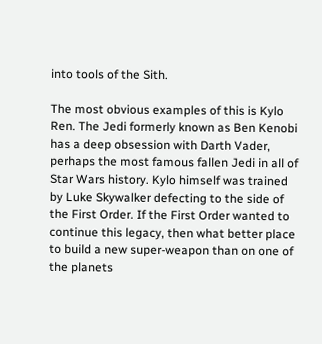into tools of the Sith.

The most obvious examples of this is Kylo Ren. The Jedi formerly known as Ben Kenobi has a deep obsession with Darth Vader, perhaps the most famous fallen Jedi in all of Star Wars history. Kylo himself was trained by Luke Skywalker defecting to the side of the First Order. If the First Order wanted to continue this legacy, then what better place to build a new super-weapon than on one of the planets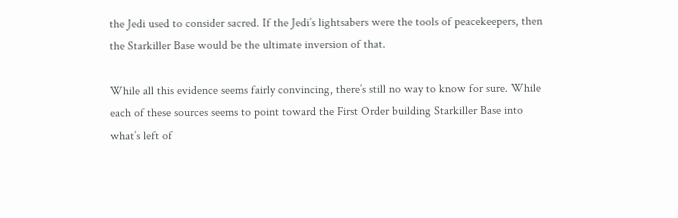the Jedi used to consider sacred. If the Jedi’s lightsabers were the tools of peacekeepers, then the Starkiller Base would be the ultimate inversion of that.

While all this evidence seems fairly convincing, there’s still no way to know for sure. While each of these sources seems to point toward the First Order building Starkiller Base into what’s left of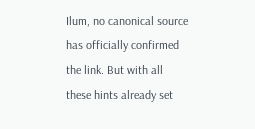Ilum, no canonical source has officially confirmed the link. But with all these hints already set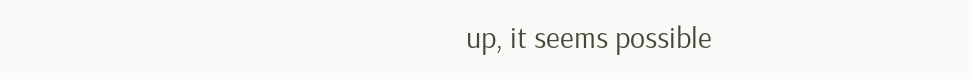up, it seems possible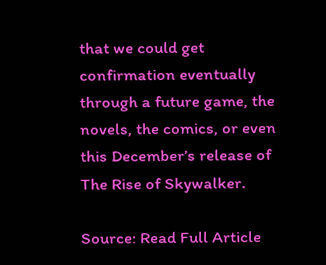that we could get confirmation eventually through a future game, the novels, the comics, or even this December’s release of The Rise of Skywalker.

Source: Read Full Article